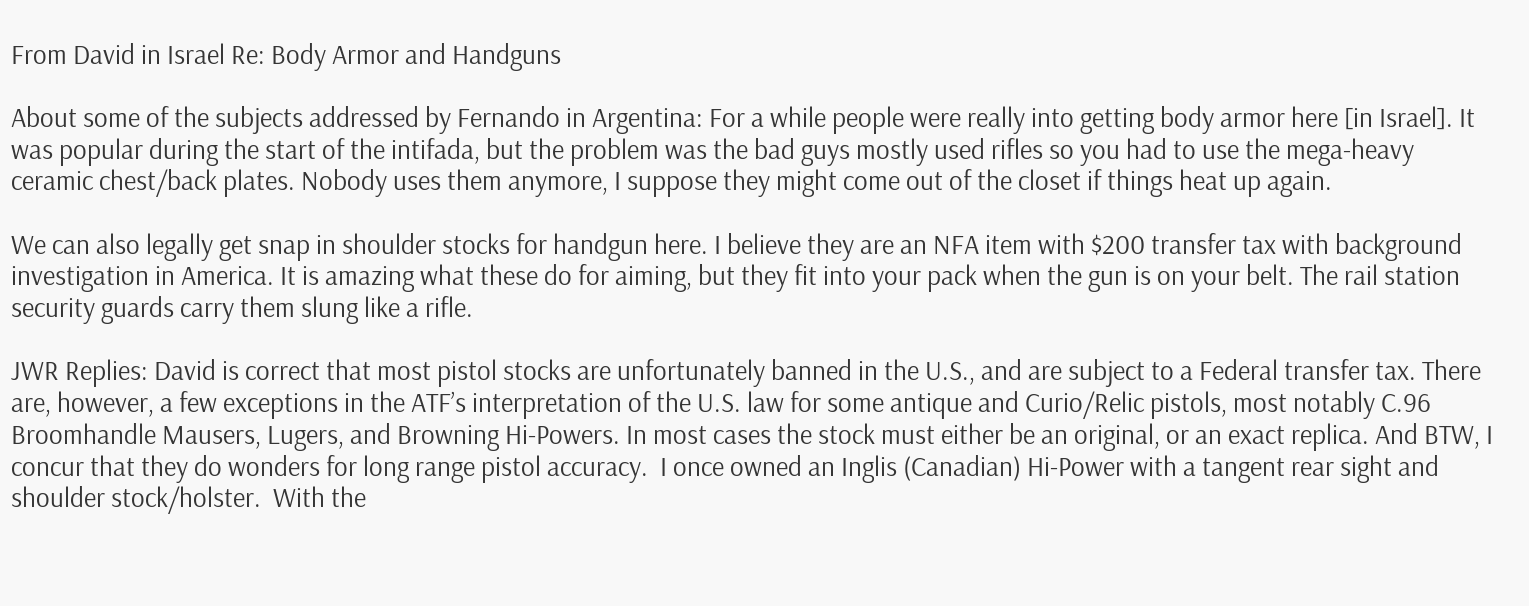From David in Israel Re: Body Armor and Handguns

About some of the subjects addressed by Fernando in Argentina: For a while people were really into getting body armor here [in Israel]. It was popular during the start of the intifada, but the problem was the bad guys mostly used rifles so you had to use the mega-heavy ceramic chest/back plates. Nobody uses them anymore, I suppose they might come out of the closet if things heat up again.

We can also legally get snap in shoulder stocks for handgun here. I believe they are an NFA item with $200 transfer tax with background investigation in America. It is amazing what these do for aiming, but they fit into your pack when the gun is on your belt. The rail station security guards carry them slung like a rifle.

JWR Replies: David is correct that most pistol stocks are unfortunately banned in the U.S., and are subject to a Federal transfer tax. There are, however, a few exceptions in the ATF’s interpretation of the U.S. law for some antique and Curio/Relic pistols, most notably C.96 Broomhandle Mausers, Lugers, and Browning Hi-Powers. In most cases the stock must either be an original, or an exact replica. And BTW, I concur that they do wonders for long range pistol accuracy.  I once owned an Inglis (Canadian) Hi-Power with a tangent rear sight and shoulder stock/holster.  With the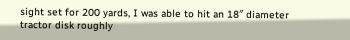sight set for 200 yards, I was able to hit an 18″ diameter tractor disk roughly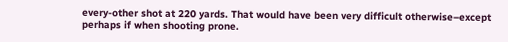every-other shot at 220 yards. That would have been very difficult otherwise–except perhaps if when shooting prone.